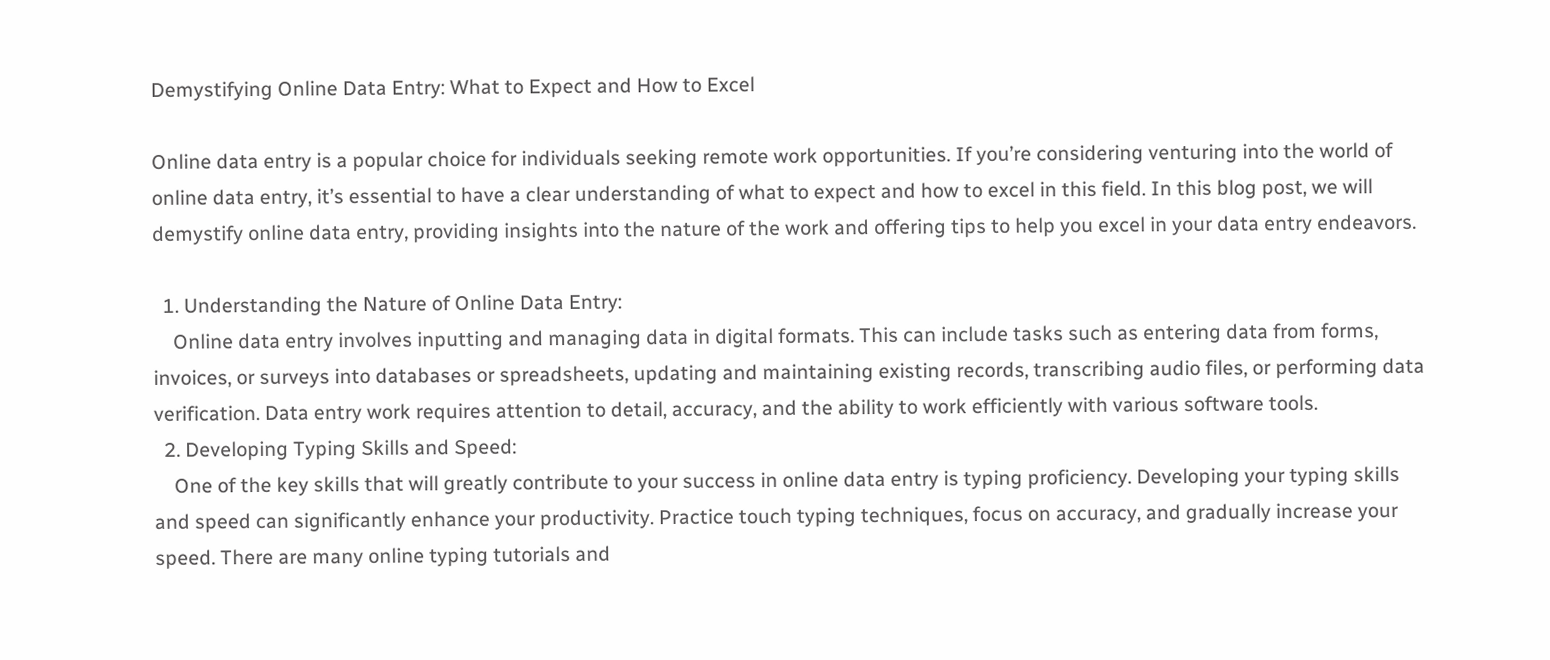Demystifying Online Data Entry: What to Expect and How to Excel

Online data entry is a popular choice for individuals seeking remote work opportunities. If you’re considering venturing into the world of online data entry, it’s essential to have a clear understanding of what to expect and how to excel in this field. In this blog post, we will demystify online data entry, providing insights into the nature of the work and offering tips to help you excel in your data entry endeavors.

  1. Understanding the Nature of Online Data Entry:
    Online data entry involves inputting and managing data in digital formats. This can include tasks such as entering data from forms, invoices, or surveys into databases or spreadsheets, updating and maintaining existing records, transcribing audio files, or performing data verification. Data entry work requires attention to detail, accuracy, and the ability to work efficiently with various software tools.
  2. Developing Typing Skills and Speed:
    One of the key skills that will greatly contribute to your success in online data entry is typing proficiency. Developing your typing skills and speed can significantly enhance your productivity. Practice touch typing techniques, focus on accuracy, and gradually increase your speed. There are many online typing tutorials and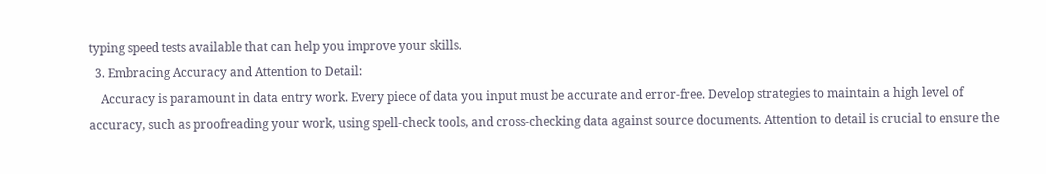typing speed tests available that can help you improve your skills.
  3. Embracing Accuracy and Attention to Detail:
    Accuracy is paramount in data entry work. Every piece of data you input must be accurate and error-free. Develop strategies to maintain a high level of accuracy, such as proofreading your work, using spell-check tools, and cross-checking data against source documents. Attention to detail is crucial to ensure the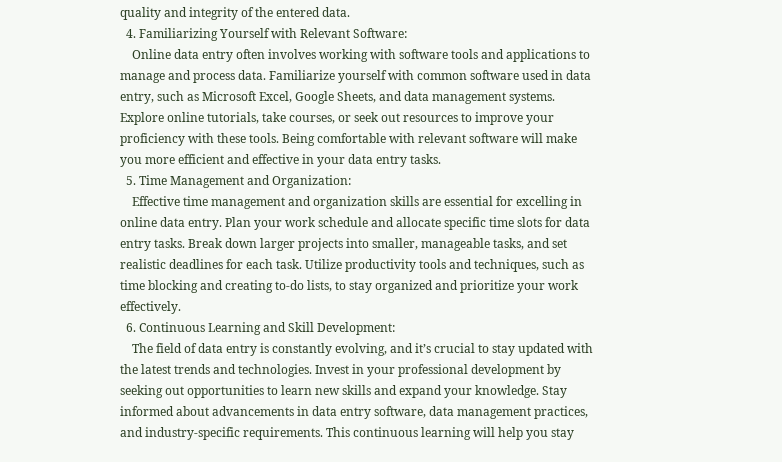quality and integrity of the entered data.
  4. Familiarizing Yourself with Relevant Software:
    Online data entry often involves working with software tools and applications to manage and process data. Familiarize yourself with common software used in data entry, such as Microsoft Excel, Google Sheets, and data management systems. Explore online tutorials, take courses, or seek out resources to improve your proficiency with these tools. Being comfortable with relevant software will make you more efficient and effective in your data entry tasks.
  5. Time Management and Organization:
    Effective time management and organization skills are essential for excelling in online data entry. Plan your work schedule and allocate specific time slots for data entry tasks. Break down larger projects into smaller, manageable tasks, and set realistic deadlines for each task. Utilize productivity tools and techniques, such as time blocking and creating to-do lists, to stay organized and prioritize your work effectively.
  6. Continuous Learning and Skill Development:
    The field of data entry is constantly evolving, and it’s crucial to stay updated with the latest trends and technologies. Invest in your professional development by seeking out opportunities to learn new skills and expand your knowledge. Stay informed about advancements in data entry software, data management practices, and industry-specific requirements. This continuous learning will help you stay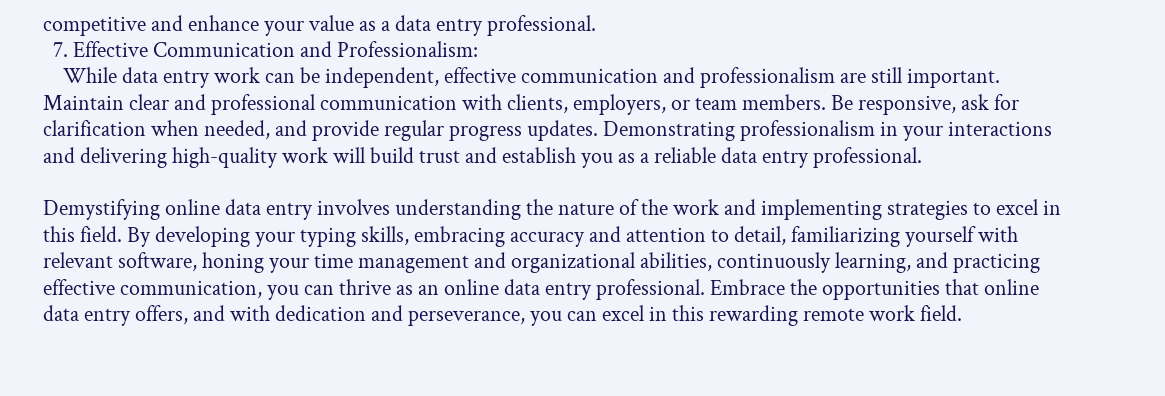competitive and enhance your value as a data entry professional.
  7. Effective Communication and Professionalism:
    While data entry work can be independent, effective communication and professionalism are still important. Maintain clear and professional communication with clients, employers, or team members. Be responsive, ask for clarification when needed, and provide regular progress updates. Demonstrating professionalism in your interactions and delivering high-quality work will build trust and establish you as a reliable data entry professional.

Demystifying online data entry involves understanding the nature of the work and implementing strategies to excel in this field. By developing your typing skills, embracing accuracy and attention to detail, familiarizing yourself with relevant software, honing your time management and organizational abilities, continuously learning, and practicing effective communication, you can thrive as an online data entry professional. Embrace the opportunities that online data entry offers, and with dedication and perseverance, you can excel in this rewarding remote work field.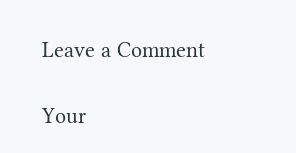Leave a Comment

Your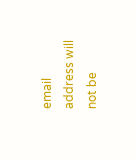email address will not be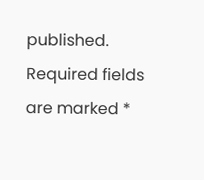published. Required fields are marked *